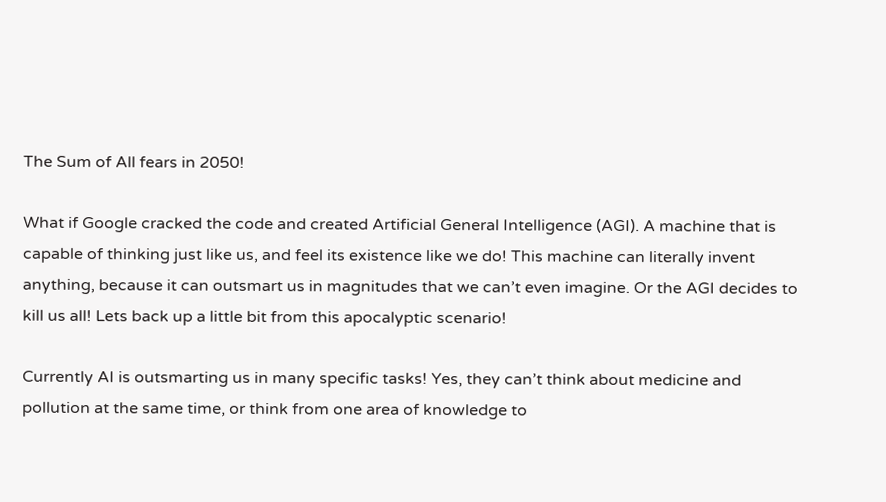The Sum of All fears in 2050!

What if Google cracked the code and created Artificial General Intelligence (AGI). A machine that is capable of thinking just like us, and feel its existence like we do! This machine can literally invent anything, because it can outsmart us in magnitudes that we can’t even imagine. Or the AGI decides to kill us all! Lets back up a little bit from this apocalyptic scenario!

Currently AI is outsmarting us in many specific tasks! Yes, they can’t think about medicine and pollution at the same time, or think from one area of knowledge to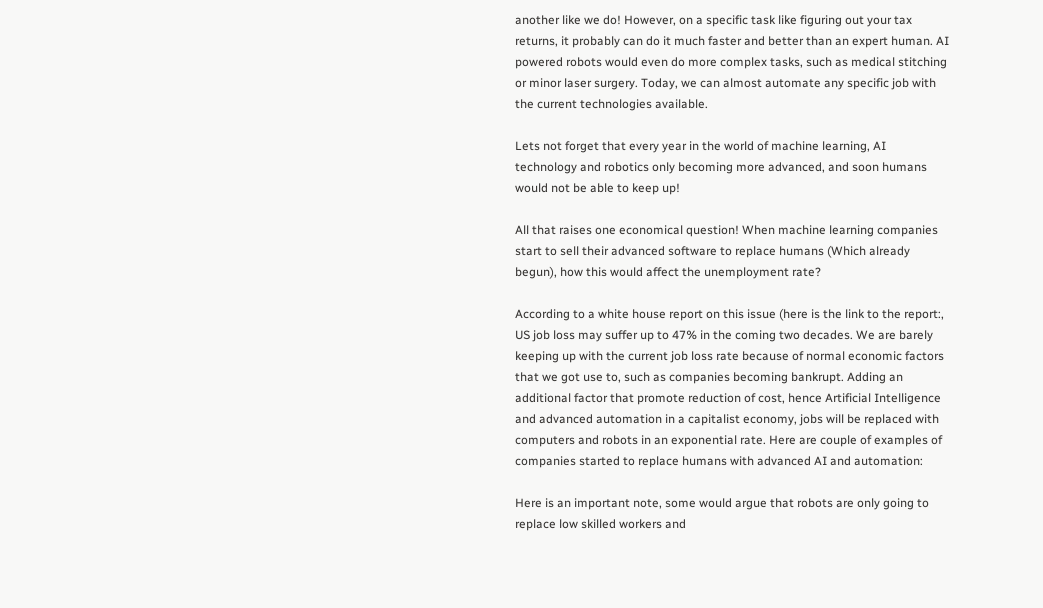another like we do! However, on a specific task like figuring out your tax returns, it probably can do it much faster and better than an expert human. AI powered robots would even do more complex tasks, such as medical stitching or minor laser surgery. Today, we can almost automate any specific job with the current technologies available.

Lets not forget that every year in the world of machine learning, AI technology and robotics only becoming more advanced, and soon humans would not be able to keep up!

All that raises one economical question! When machine learning companies start to sell their advanced software to replace humans (Which already begun), how this would affect the unemployment rate?

According to a white house report on this issue (here is the link to the report:, US job loss may suffer up to 47% in the coming two decades. We are barely keeping up with the current job loss rate because of normal economic factors that we got use to, such as companies becoming bankrupt. Adding an additional factor that promote reduction of cost, hence Artificial Intelligence and advanced automation in a capitalist economy, jobs will be replaced with computers and robots in an exponential rate. Here are couple of examples of companies started to replace humans with advanced AI and automation:

Here is an important note, some would argue that robots are only going to replace low skilled workers and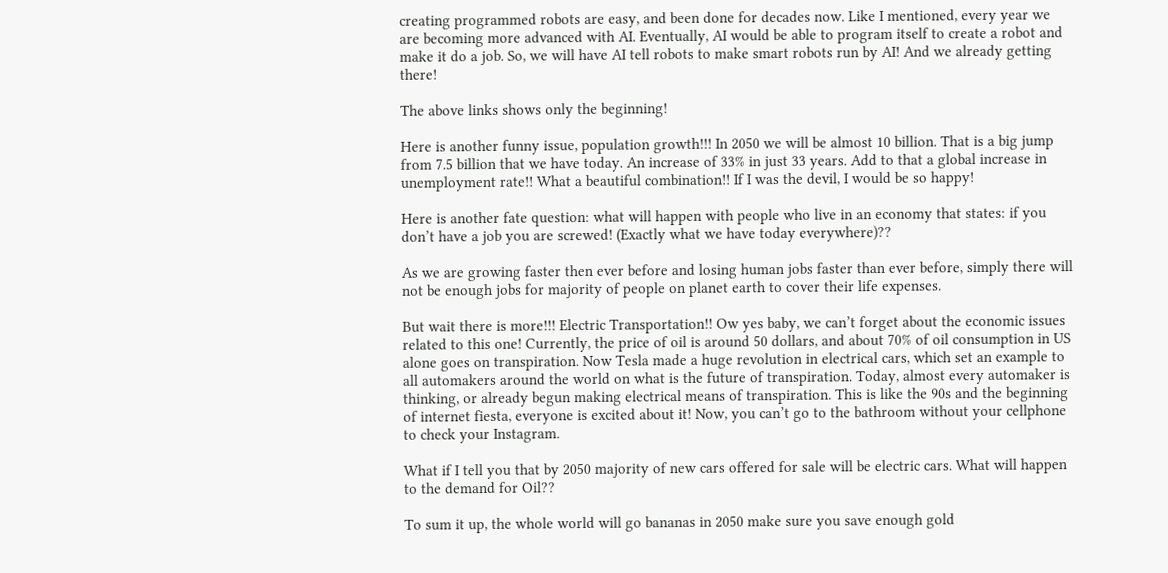creating programmed robots are easy, and been done for decades now. Like I mentioned, every year we are becoming more advanced with AI. Eventually, AI would be able to program itself to create a robot and make it do a job. So, we will have AI tell robots to make smart robots run by AI! And we already getting there!

The above links shows only the beginning!

Here is another funny issue, population growth!!! In 2050 we will be almost 10 billion. That is a big jump from 7.5 billion that we have today. An increase of 33% in just 33 years. Add to that a global increase in unemployment rate!! What a beautiful combination!! If I was the devil, I would be so happy!

Here is another fate question: what will happen with people who live in an economy that states: if you don’t have a job you are screwed! (Exactly what we have today everywhere)??

As we are growing faster then ever before and losing human jobs faster than ever before, simply there will not be enough jobs for majority of people on planet earth to cover their life expenses.

But wait there is more!!! Electric Transportation!! Ow yes baby, we can’t forget about the economic issues related to this one! Currently, the price of oil is around 50 dollars, and about 70% of oil consumption in US alone goes on transpiration. Now Tesla made a huge revolution in electrical cars, which set an example to all automakers around the world on what is the future of transpiration. Today, almost every automaker is thinking, or already begun making electrical means of transpiration. This is like the 90s and the beginning of internet fiesta, everyone is excited about it! Now, you can’t go to the bathroom without your cellphone to check your Instagram.

What if I tell you that by 2050 majority of new cars offered for sale will be electric cars. What will happen to the demand for Oil??

To sum it up, the whole world will go bananas in 2050 make sure you save enough gold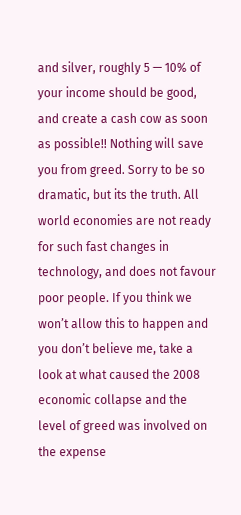and silver, roughly 5 — 10% of your income should be good, and create a cash cow as soon as possible!! Nothing will save you from greed. Sorry to be so dramatic, but its the truth. All world economies are not ready for such fast changes in technology, and does not favour poor people. If you think we won’t allow this to happen and you don’t believe me, take a look at what caused the 2008 economic collapse and the level of greed was involved on the expense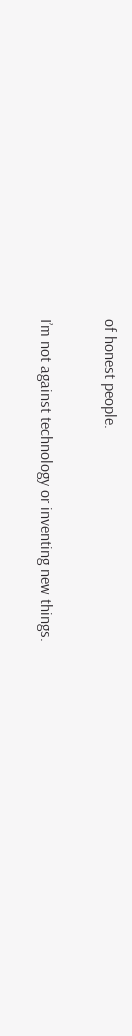of honest people.

I’m not against technology or inventing new things.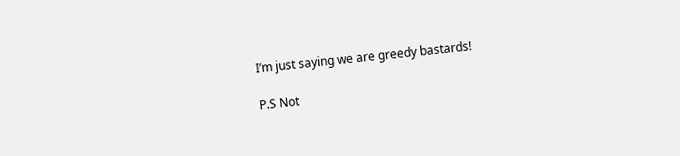I’m just saying we are greedy bastards!

P.S Not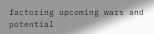factoring upcoming wars and potential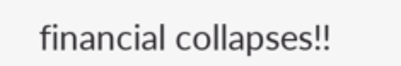financial collapses!!